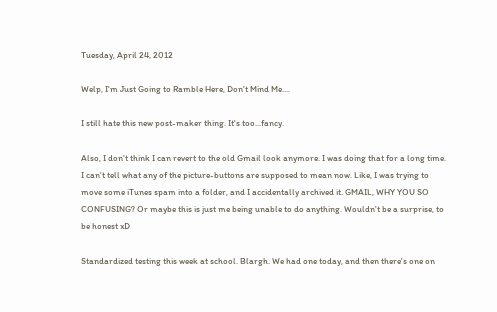Tuesday, April 24, 2012

Welp, I'm Just Going to Ramble Here, Don't Mind Me....

I still hate this new post-maker thing. It's too...fancy.

Also, I don't think I can revert to the old Gmail look anymore. I was doing that for a long time. I can't tell what any of the picture-buttons are supposed to mean now. Like, I was trying to move some iTunes spam into a folder, and I accidentally archived it. GMAIL, WHY YOU SO CONFUSING? Or maybe this is just me being unable to do anything. Wouldn't be a surprise, to be honest xD

Standardized testing this week at school. Blargh. We had one today, and then there's one on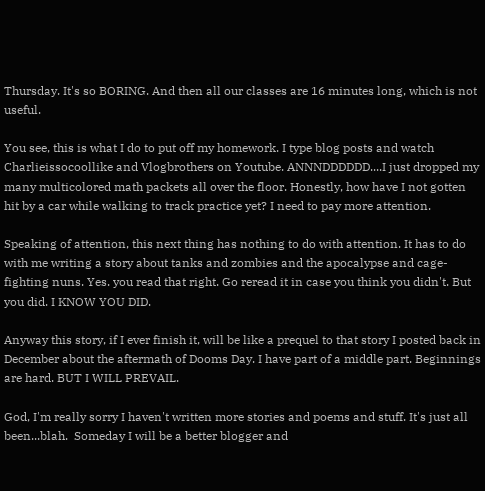Thursday. It's so BORING. And then all our classes are 16 minutes long, which is not useful.

You see, this is what I do to put off my homework. I type blog posts and watch Charlieissocoollike and Vlogbrothers on Youtube. ANNNDDDDDD....I just dropped my many multicolored math packets all over the floor. Honestly, how have I not gotten hit by a car while walking to track practice yet? I need to pay more attention.

Speaking of attention, this next thing has nothing to do with attention. It has to do with me writing a story about tanks and zombies and the apocalypse and cage-fighting nuns. Yes. you read that right. Go reread it in case you think you didn't. But you did. I KNOW YOU DID.

Anyway this story, if I ever finish it, will be like a prequel to that story I posted back in December about the aftermath of Dooms Day. I have part of a middle part. Beginnings are hard. BUT I WILL PREVAIL.

God, I'm really sorry I haven't written more stories and poems and stuff. It's just all been...blah.  Someday I will be a better blogger and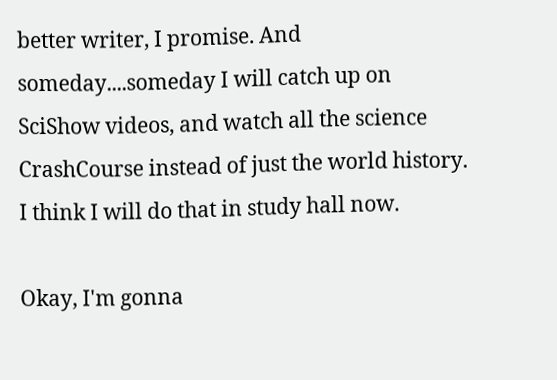better writer, I promise. And someday....someday I will catch up on SciShow videos, and watch all the science CrashCourse instead of just the world history. I think I will do that in study hall now.

Okay, I'm gonna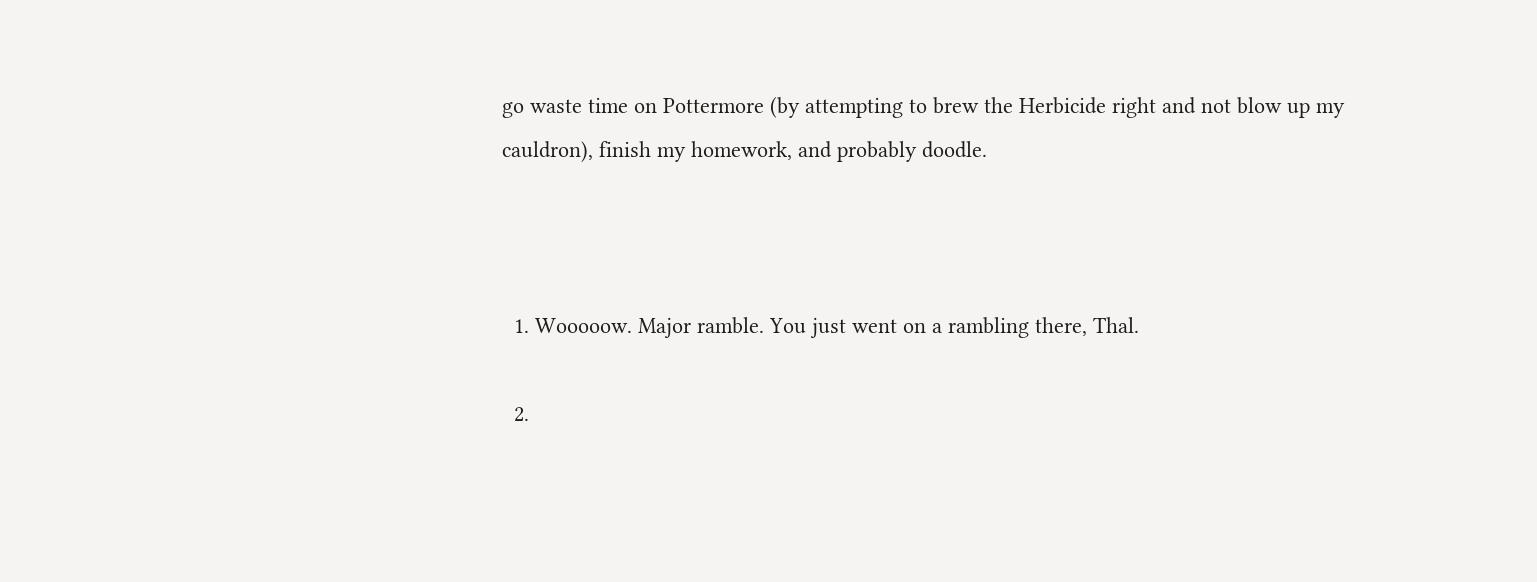go waste time on Pottermore (by attempting to brew the Herbicide right and not blow up my cauldron), finish my homework, and probably doodle.



  1. Wooooow. Major ramble. You just went on a rambling there, Thal.

  2.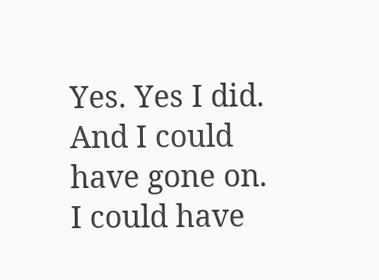Yes. Yes I did. And I could have gone on. I could have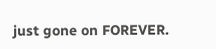just gone on FOREVER.